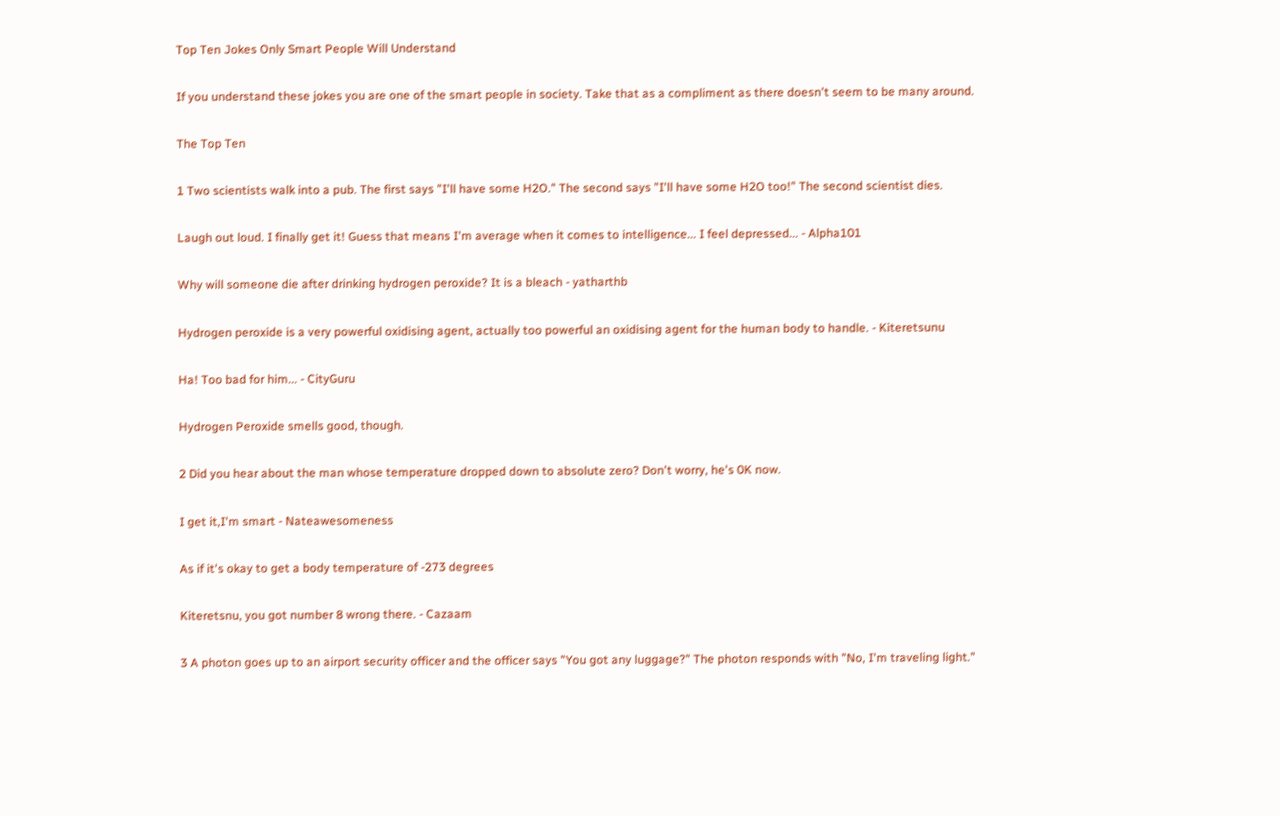Top Ten Jokes Only Smart People Will Understand

If you understand these jokes you are one of the smart people in society. Take that as a compliment as there doesn't seem to be many around.

The Top Ten

1 Two scientists walk into a pub. The first says "I'll have some H2O." The second says "I'll have some H2O too!" The second scientist dies.

Laugh out loud. I finally get it! Guess that means I'm average when it comes to intelligence... I feel depressed... - Alpha101

Why will someone die after drinking hydrogen peroxide? It is a bleach - yatharthb

Hydrogen peroxide is a very powerful oxidising agent, actually too powerful an oxidising agent for the human body to handle. - Kiteretsunu

Ha! Too bad for him... - CityGuru

Hydrogen Peroxide smells good, though.

2 Did you hear about the man whose temperature dropped down to absolute zero? Don't worry, he's 0K now.

I get it,I'm smart - Nateawesomeness

As if it's okay to get a body temperature of -273 degrees

Kiteretsnu, you got number 8 wrong there. - Cazaam

3 A photon goes up to an airport security officer and the officer says "You got any luggage?" The photon responds with "No, I'm traveling light."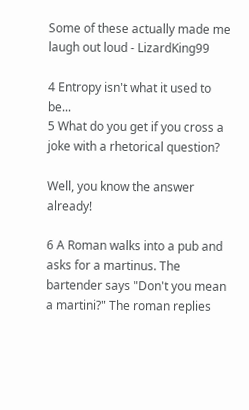Some of these actually made me laugh out loud - LizardKing99

4 Entropy isn't what it used to be...
5 What do you get if you cross a joke with a rhetorical question?

Well, you know the answer already!

6 A Roman walks into a pub and asks for a martinus. The bartender says "Don't you mean a martini?" The roman replies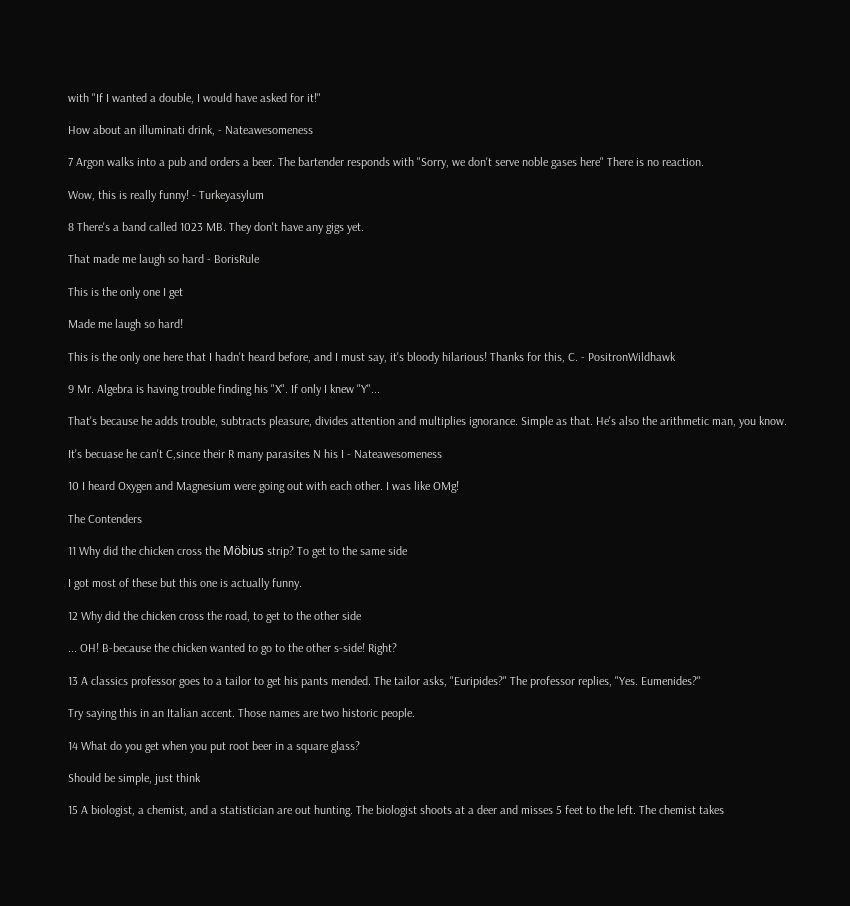with "If I wanted a double, I would have asked for it!"

How about an illuminati drink, - Nateawesomeness

7 Argon walks into a pub and orders a beer. The bartender responds with "Sorry, we don't serve noble gases here" There is no reaction.

Wow, this is really funny! - Turkeyasylum

8 There's a band called 1023 MB. They don't have any gigs yet.

That made me laugh so hard - BorisRule

This is the only one I get

Made me laugh so hard!

This is the only one here that I hadn't heard before, and I must say, it's bloody hilarious! Thanks for this, C. - PositronWildhawk

9 Mr. Algebra is having trouble finding his "X". If only I knew "Y"...

That's because he adds trouble, subtracts pleasure, divides attention and multiplies ignorance. Simple as that. He's also the arithmetic man, you know.

It's becuase he can't C,since their R many parasites N his I - Nateawesomeness

10 I heard Oxygen and Magnesium were going out with each other. I was like OMg!

The Contenders

11 Why did the chicken cross the Möbius strip? To get to the same side

I got most of these but this one is actually funny.

12 Why did the chicken cross the road, to get to the other side

... OH! B-because the chicken wanted to go to the other s-side! Right?

13 A classics professor goes to a tailor to get his pants mended. The tailor asks, "Euripides?" The professor replies, "Yes. Eumenides?"

Try saying this in an Italian accent. Those names are two historic people.

14 What do you get when you put root beer in a square glass?

Should be simple, just think

15 A biologist, a chemist, and a statistician are out hunting. The biologist shoots at a deer and misses 5 feet to the left. The chemist takes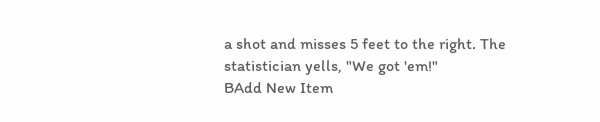a shot and misses 5 feet to the right. The statistician yells, "We got 'em!"
BAdd New Item